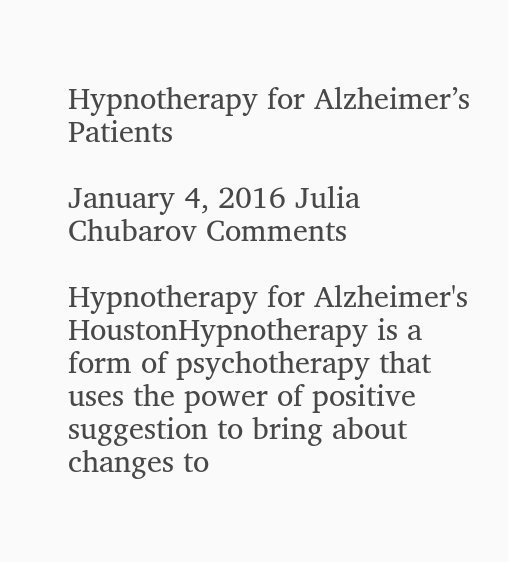Hypnotherapy for Alzheimer’s Patients

January 4, 2016 Julia Chubarov Comments

Hypnotherapy for Alzheimer's HoustonHypnotherapy is a form of psychotherapy that uses the power of positive suggestion to bring about changes to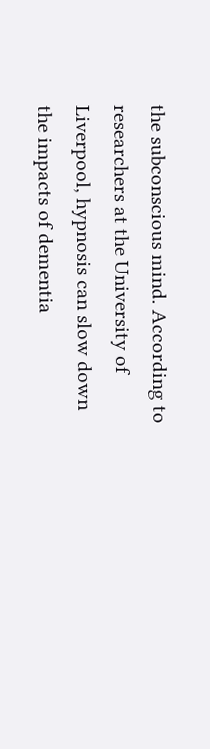the subconscious mind. According to researchers at the University of Liverpool, hypnosis can slow down the impacts of dementia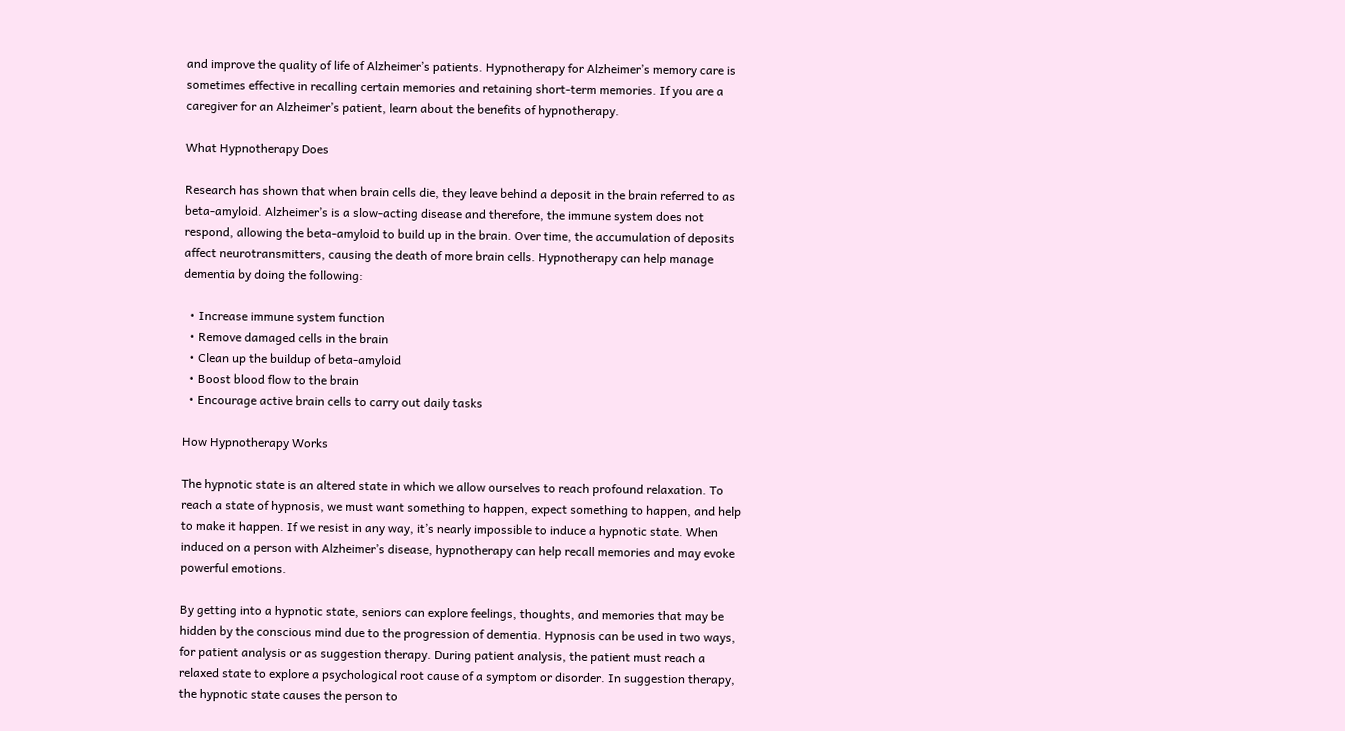and improve the quality of life of Alzheimer’s patients. Hypnotherapy for Alzheimer’s memory care is sometimes effective in recalling certain memories and retaining short-term memories. If you are a caregiver for an Alzheimer’s patient, learn about the benefits of hypnotherapy.

What Hypnotherapy Does

Research has shown that when brain cells die, they leave behind a deposit in the brain referred to as beta-amyloid. Alzheimer’s is a slow-acting disease and therefore, the immune system does not respond, allowing the beta-amyloid to build up in the brain. Over time, the accumulation of deposits affect neurotransmitters, causing the death of more brain cells. Hypnotherapy can help manage dementia by doing the following:

  • Increase immune system function
  • Remove damaged cells in the brain
  • Clean up the buildup of beta-amyloid
  • Boost blood flow to the brain
  • Encourage active brain cells to carry out daily tasks

How Hypnotherapy Works

The hypnotic state is an altered state in which we allow ourselves to reach profound relaxation. To reach a state of hypnosis, we must want something to happen, expect something to happen, and help to make it happen. If we resist in any way, it’s nearly impossible to induce a hypnotic state. When induced on a person with Alzheimer’s disease, hypnotherapy can help recall memories and may evoke powerful emotions.

By getting into a hypnotic state, seniors can explore feelings, thoughts, and memories that may be hidden by the conscious mind due to the progression of dementia. Hypnosis can be used in two ways, for patient analysis or as suggestion therapy. During patient analysis, the patient must reach a relaxed state to explore a psychological root cause of a symptom or disorder. In suggestion therapy, the hypnotic state causes the person to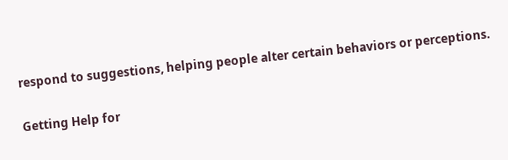respond to suggestions, helping people alter certain behaviors or perceptions.

Getting Help for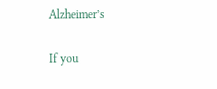Alzheimer’s

If you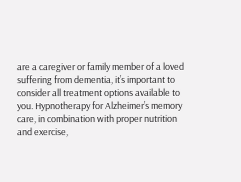are a caregiver or family member of a loved suffering from dementia, it’s important to consider all treatment options available to you. Hypnotherapy for Alzheimer’s memory care, in combination with proper nutrition and exercise,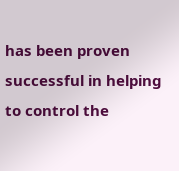has been proven successful in helping to control the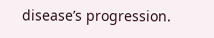disease’s progression.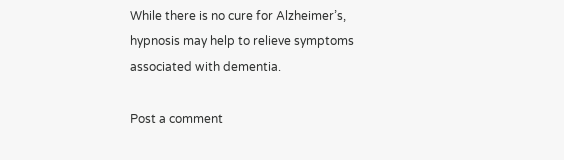While there is no cure for Alzheimer’s, hypnosis may help to relieve symptoms associated with dementia.

Post a comment